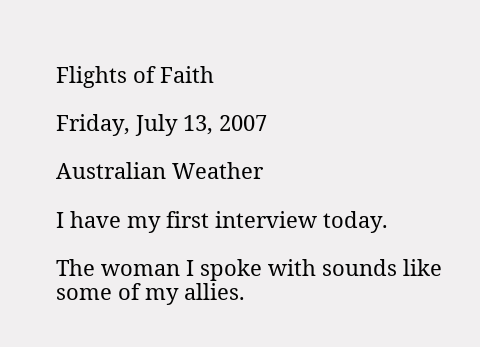Flights of Faith

Friday, July 13, 2007

Australian Weather

I have my first interview today.

The woman I spoke with sounds like some of my allies.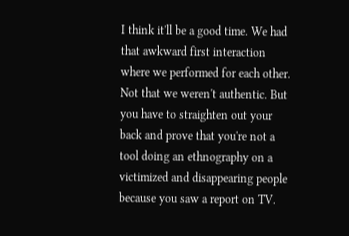I think it'll be a good time. We had that awkward first interaction where we performed for each other. Not that we weren't authentic. But you have to straighten out your back and prove that you're not a tool doing an ethnography on a victimized and disappearing people because you saw a report on TV.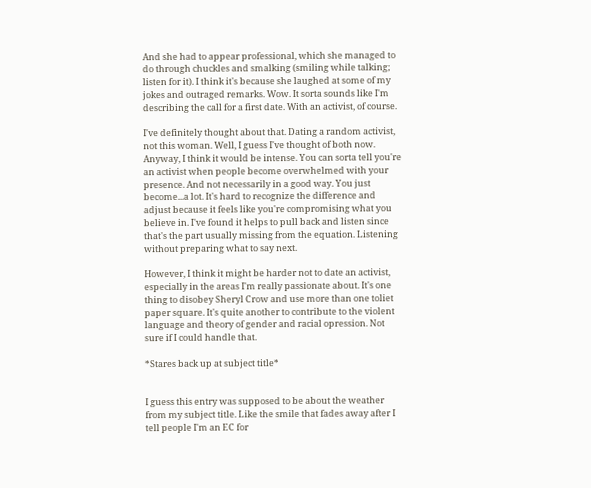And she had to appear professional, which she managed to do through chuckles and smalking (smiling while talking; listen for it). I think it's because she laughed at some of my jokes and outraged remarks. Wow. It sorta sounds like I'm describing the call for a first date. With an activist, of course.

I've definitely thought about that. Dating a random activist, not this woman. Well, I guess I've thought of both now. Anyway, I think it would be intense. You can sorta tell you're an activist when people become overwhelmed with your presence. And not necessarily in a good way. You just become...a lot. It's hard to recognize the difference and adjust because it feels like you're compromising what you believe in. I've found it helps to pull back and listen since that's the part usually missing from the equation. Listening without preparing what to say next.

However, I think it might be harder not to date an activist, especially in the areas I'm really passionate about. It's one thing to disobey Sheryl Crow and use more than one toliet paper square. It's quite another to contribute to the violent language and theory of gender and racial opression. Not sure if I could handle that.

*Stares back up at subject title*


I guess this entry was supposed to be about the weather from my subject title. Like the smile that fades away after I tell people I'm an EC for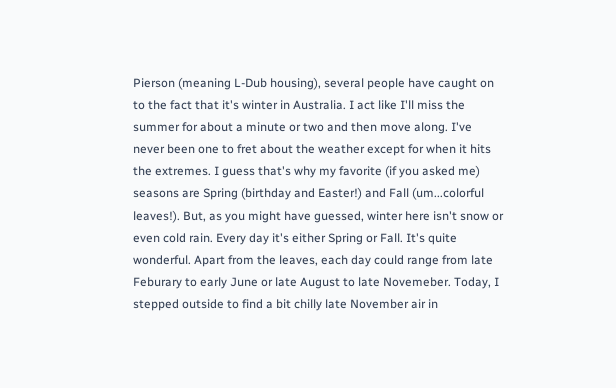Pierson (meaning L-Dub housing), several people have caught on to the fact that it's winter in Australia. I act like I'll miss the summer for about a minute or two and then move along. I've never been one to fret about the weather except for when it hits the extremes. I guess that's why my favorite (if you asked me) seasons are Spring (birthday and Easter!) and Fall (um...colorful leaves!). But, as you might have guessed, winter here isn't snow or even cold rain. Every day it's either Spring or Fall. It's quite wonderful. Apart from the leaves, each day could range from late Feburary to early June or late August to late Novemeber. Today, I stepped outside to find a bit chilly late November air in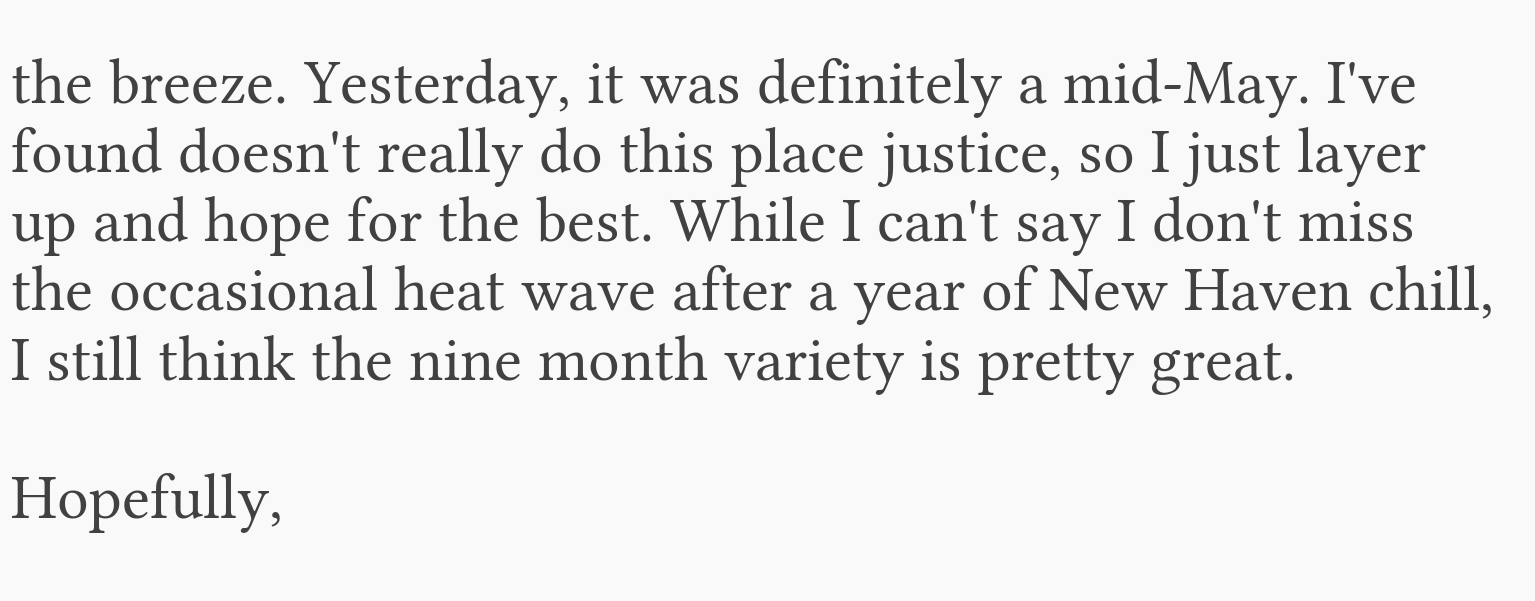the breeze. Yesterday, it was definitely a mid-May. I've found doesn't really do this place justice, so I just layer up and hope for the best. While I can't say I don't miss the occasional heat wave after a year of New Haven chill, I still think the nine month variety is pretty great.

Hopefully,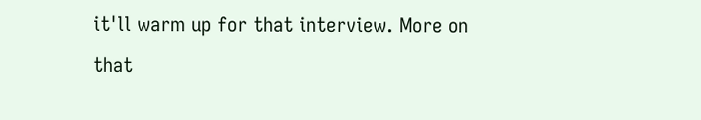it'll warm up for that interview. More on that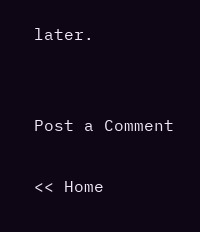later.


Post a Comment

<< Home